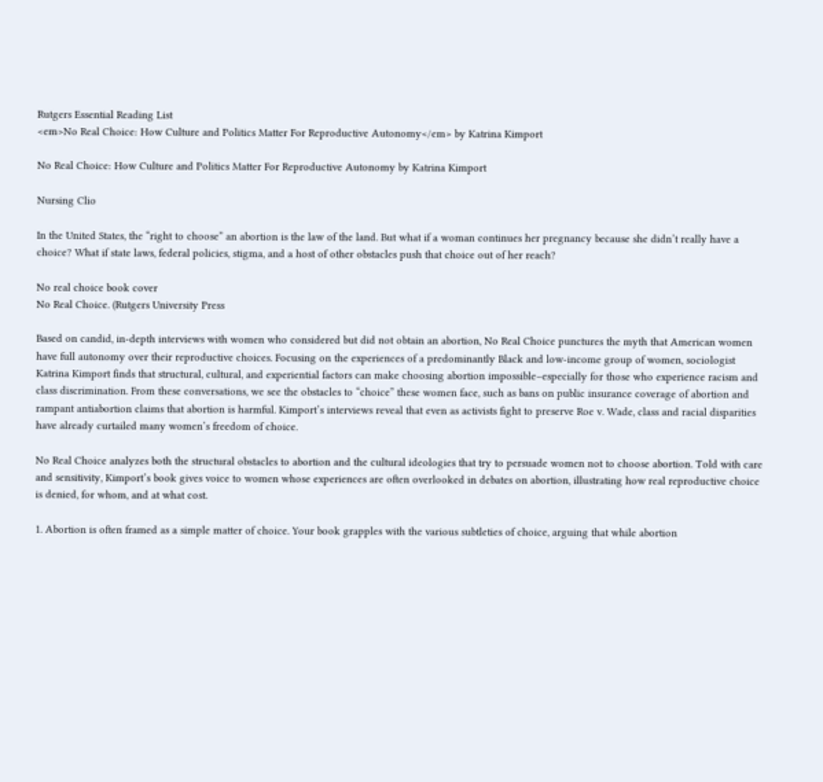Rutgers Essential Reading List
<em>No Real Choice: How Culture and Politics Matter For Reproductive Autonomy</em> by Katrina Kimport

No Real Choice: How Culture and Politics Matter For Reproductive Autonomy by Katrina Kimport

Nursing Clio

In the United States, the “right to choose” an abortion is the law of the land. But what if a woman continues her pregnancy because she didn’t really have a choice? What if state laws, federal policies, stigma, and a host of other obstacles push that choice out of her reach?

No real choice book cover
No Real Choice. (Rutgers University Press

Based on candid, in-depth interviews with women who considered but did not obtain an abortion, No Real Choice punctures the myth that American women have full autonomy over their reproductive choices. Focusing on the experiences of a predominantly Black and low-income group of women, sociologist Katrina Kimport finds that structural, cultural, and experiential factors can make choosing abortion impossible–especially for those who experience racism and class discrimination. From these conversations, we see the obstacles to “choice” these women face, such as bans on public insurance coverage of abortion and rampant antiabortion claims that abortion is harmful. Kimport’s interviews reveal that even as activists fight to preserve Roe v. Wade, class and racial disparities have already curtailed many women’s freedom of choice.

No Real Choice analyzes both the structural obstacles to abortion and the cultural ideologies that try to persuade women not to choose abortion. Told with care and sensitivity, Kimport’s book gives voice to women whose experiences are often overlooked in debates on abortion, illustrating how real reproductive choice is denied, for whom, and at what cost.

1. Abortion is often framed as a simple matter of choice. Your book grapples with the various subtleties of choice, arguing that while abortion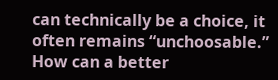can technically be a choice, it often remains “unchoosable.” How can a better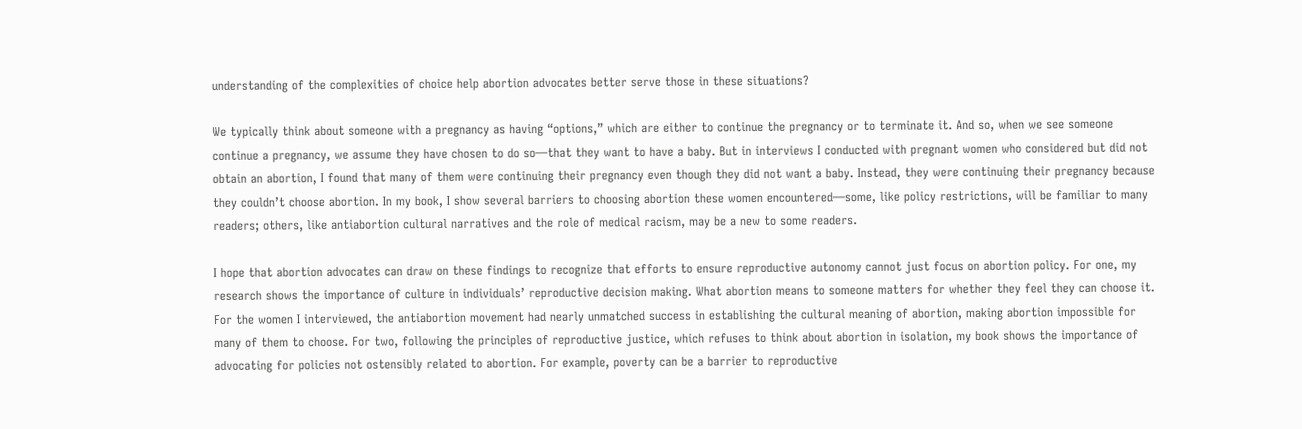understanding of the complexities of choice help abortion advocates better serve those in these situations?

We typically think about someone with a pregnancy as having “options,” which are either to continue the pregnancy or to terminate it. And so, when we see someone continue a pregnancy, we assume they have chosen to do so—that they want to have a baby. But in interviews I conducted with pregnant women who considered but did not obtain an abortion, I found that many of them were continuing their pregnancy even though they did not want a baby. Instead, they were continuing their pregnancy because they couldn’t choose abortion. In my book, I show several barriers to choosing abortion these women encountered—some, like policy restrictions, will be familiar to many readers; others, like antiabortion cultural narratives and the role of medical racism, may be a new to some readers.

I hope that abortion advocates can draw on these findings to recognize that efforts to ensure reproductive autonomy cannot just focus on abortion policy. For one, my research shows the importance of culture in individuals’ reproductive decision making. What abortion means to someone matters for whether they feel they can choose it. For the women I interviewed, the antiabortion movement had nearly unmatched success in establishing the cultural meaning of abortion, making abortion impossible for many of them to choose. For two, following the principles of reproductive justice, which refuses to think about abortion in isolation, my book shows the importance of advocating for policies not ostensibly related to abortion. For example, poverty can be a barrier to reproductive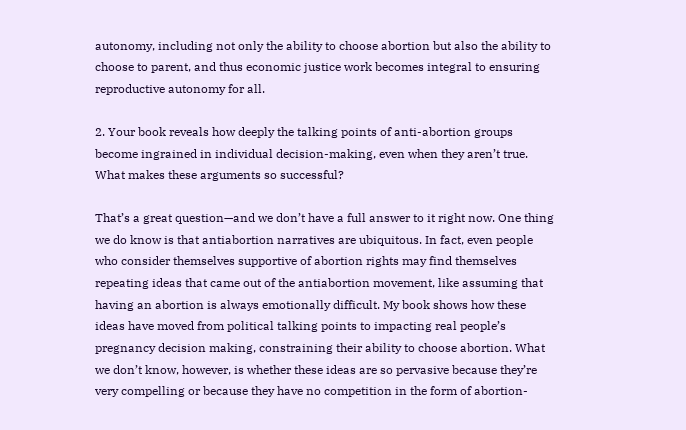autonomy, including not only the ability to choose abortion but also the ability to choose to parent, and thus economic justice work becomes integral to ensuring reproductive autonomy for all.

2. Your book reveals how deeply the talking points of anti-abortion groups become ingrained in individual decision-making, even when they aren’t true. What makes these arguments so successful?

That’s a great question—and we don’t have a full answer to it right now. One thing we do know is that antiabortion narratives are ubiquitous. In fact, even people who consider themselves supportive of abortion rights may find themselves repeating ideas that came out of the antiabortion movement, like assuming that having an abortion is always emotionally difficult. My book shows how these ideas have moved from political talking points to impacting real people’s pregnancy decision making, constraining their ability to choose abortion. What we don’t know, however, is whether these ideas are so pervasive because they’re very compelling or because they have no competition in the form of abortion-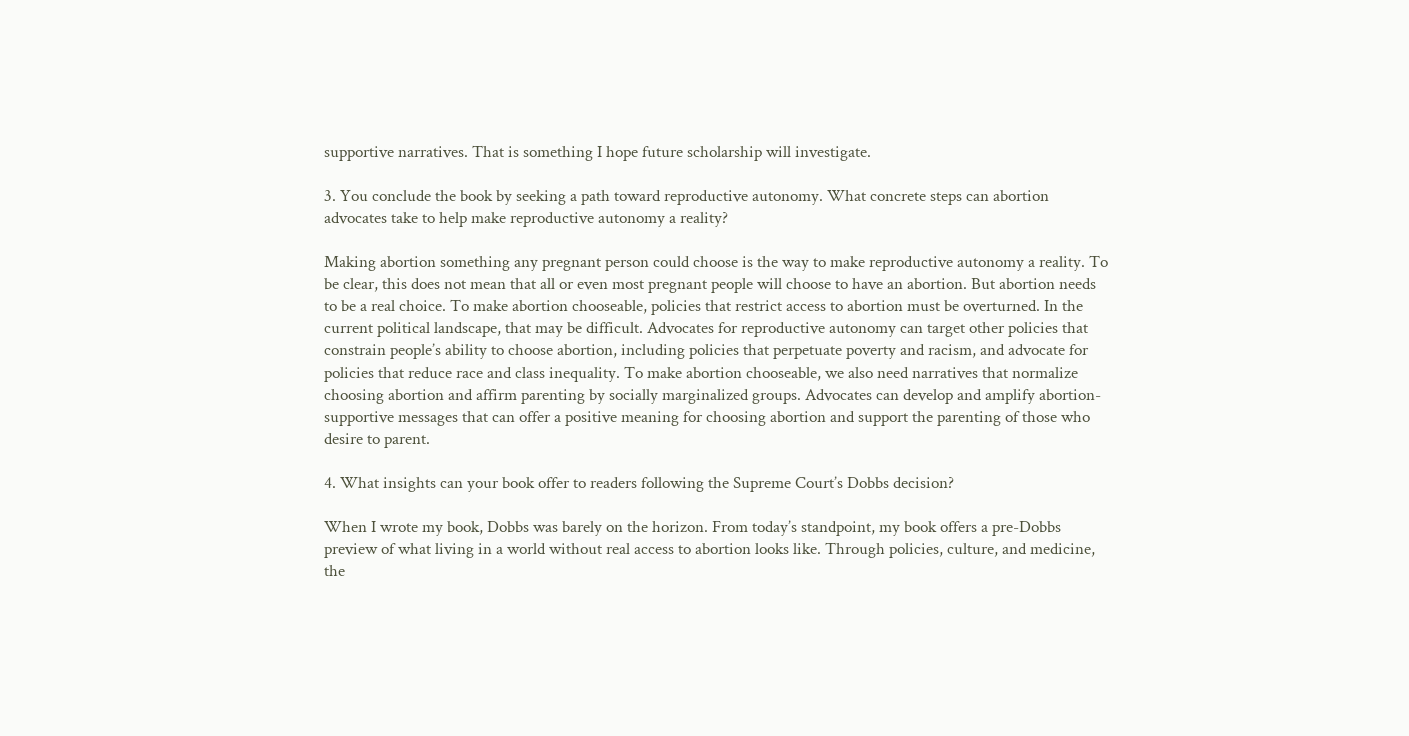supportive narratives. That is something I hope future scholarship will investigate.

3. You conclude the book by seeking a path toward reproductive autonomy. What concrete steps can abortion advocates take to help make reproductive autonomy a reality?

Making abortion something any pregnant person could choose is the way to make reproductive autonomy a reality. To be clear, this does not mean that all or even most pregnant people will choose to have an abortion. But abortion needs to be a real choice. To make abortion chooseable, policies that restrict access to abortion must be overturned. In the current political landscape, that may be difficult. Advocates for reproductive autonomy can target other policies that constrain people’s ability to choose abortion, including policies that perpetuate poverty and racism, and advocate for policies that reduce race and class inequality. To make abortion chooseable, we also need narratives that normalize choosing abortion and affirm parenting by socially marginalized groups. Advocates can develop and amplify abortion-supportive messages that can offer a positive meaning for choosing abortion and support the parenting of those who desire to parent.

4. What insights can your book offer to readers following the Supreme Court’s Dobbs decision?

When I wrote my book, Dobbs was barely on the horizon. From today’s standpoint, my book offers a pre-Dobbs preview of what living in a world without real access to abortion looks like. Through policies, culture, and medicine, the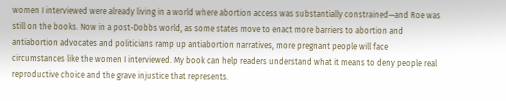women I interviewed were already living in a world where abortion access was substantially constrained—and Roe was still on the books. Now in a post-Dobbs world, as some states move to enact more barriers to abortion and antiabortion advocates and politicians ramp up antiabortion narratives, more pregnant people will face circumstances like the women I interviewed. My book can help readers understand what it means to deny people real reproductive choice and the grave injustice that represents.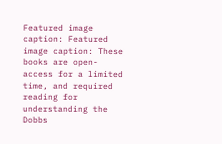Featured image caption: Featured image caption: These books are open-access for a limited time, and required reading for understanding the Dobbs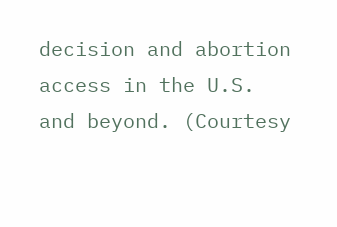decision and abortion access in the U.S. and beyond. (Courtesy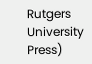Rutgers University Press)